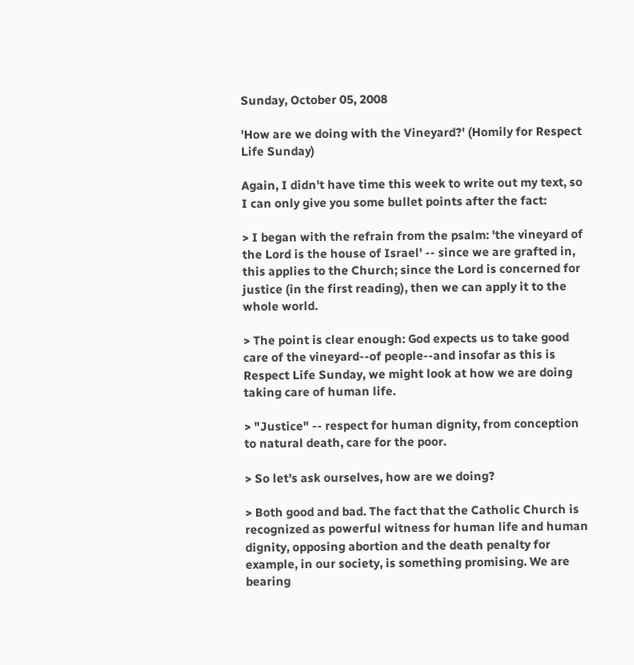Sunday, October 05, 2008

'How are we doing with the Vineyard?' (Homily for Respect Life Sunday)

Again, I didn't have time this week to write out my text, so I can only give you some bullet points after the fact:

> I began with the refrain from the psalm: 'the vineyard of the Lord is the house of Israel' -- since we are grafted in, this applies to the Church; since the Lord is concerned for justice (in the first reading), then we can apply it to the whole world.

> The point is clear enough: God expects us to take good care of the vineyard--of people--and insofar as this is Respect Life Sunday, we might look at how we are doing taking care of human life.

> "Justice" -- respect for human dignity, from conception to natural death, care for the poor.

> So let's ask ourselves, how are we doing?

> Both good and bad. The fact that the Catholic Church is recognized as powerful witness for human life and human dignity, opposing abortion and the death penalty for example, in our society, is something promising. We are bearing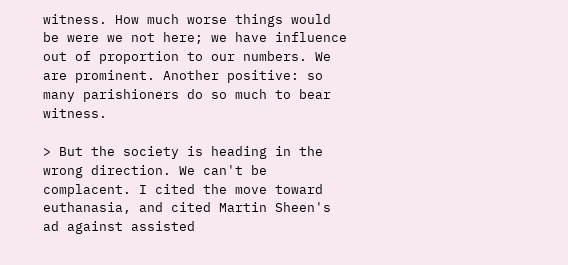witness. How much worse things would be were we not here; we have influence out of proportion to our numbers. We are prominent. Another positive: so many parishioners do so much to bear witness.

> But the society is heading in the wrong direction. We can't be complacent. I cited the move toward euthanasia, and cited Martin Sheen's ad against assisted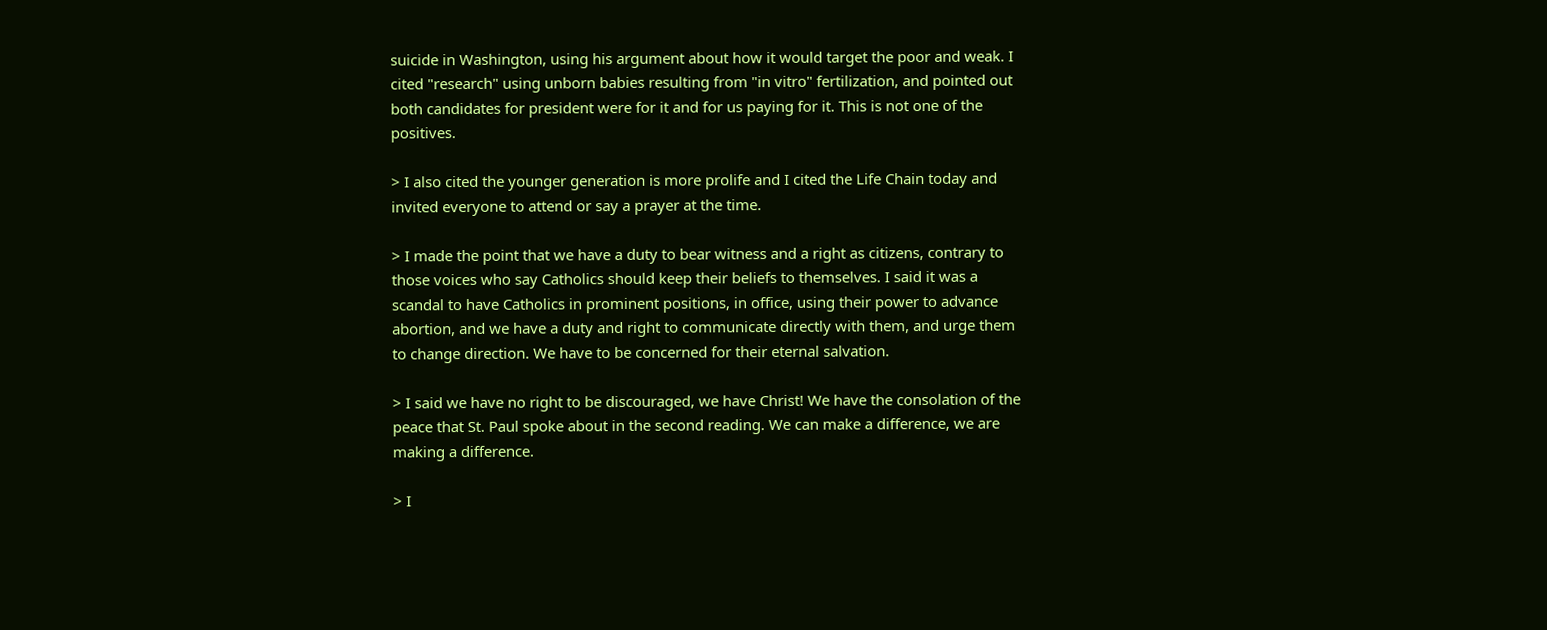suicide in Washington, using his argument about how it would target the poor and weak. I cited "research" using unborn babies resulting from "in vitro" fertilization, and pointed out both candidates for president were for it and for us paying for it. This is not one of the positives.

> I also cited the younger generation is more prolife and I cited the Life Chain today and invited everyone to attend or say a prayer at the time.

> I made the point that we have a duty to bear witness and a right as citizens, contrary to those voices who say Catholics should keep their beliefs to themselves. I said it was a scandal to have Catholics in prominent positions, in office, using their power to advance abortion, and we have a duty and right to communicate directly with them, and urge them to change direction. We have to be concerned for their eternal salvation.

> I said we have no right to be discouraged, we have Christ! We have the consolation of the peace that St. Paul spoke about in the second reading. We can make a difference, we are making a difference.

> I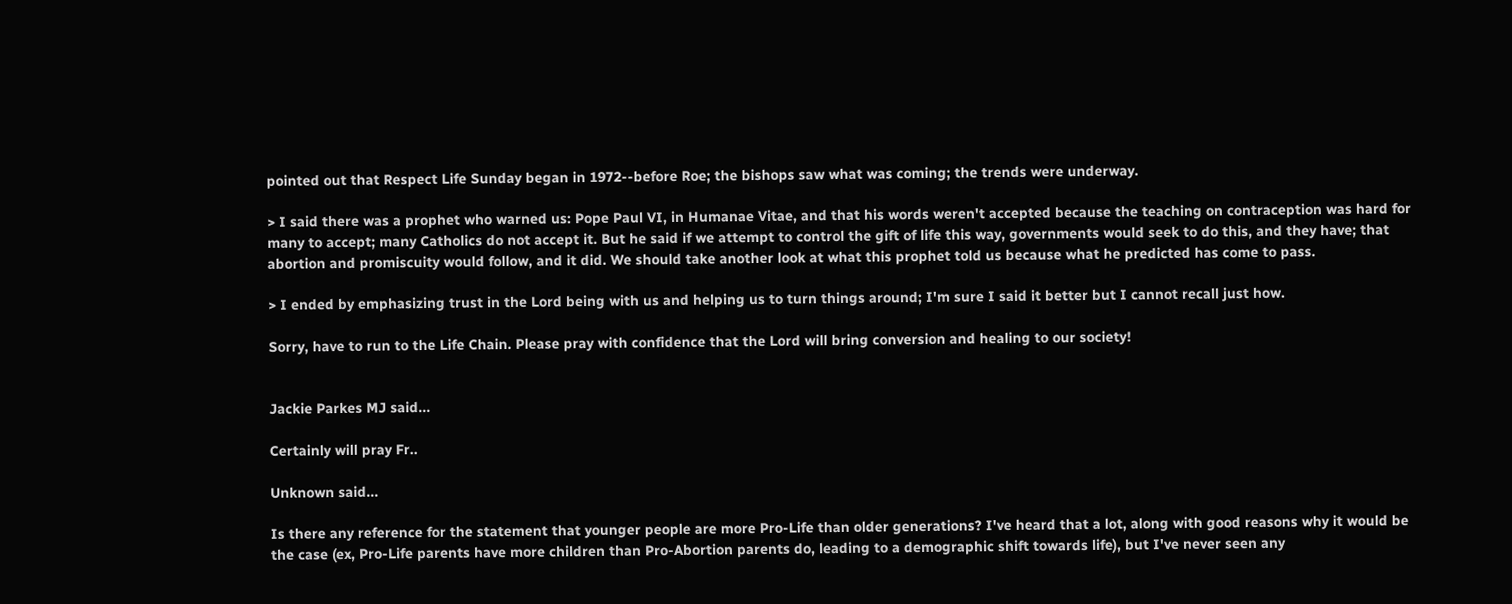pointed out that Respect Life Sunday began in 1972--before Roe; the bishops saw what was coming; the trends were underway.

> I said there was a prophet who warned us: Pope Paul VI, in Humanae Vitae, and that his words weren't accepted because the teaching on contraception was hard for many to accept; many Catholics do not accept it. But he said if we attempt to control the gift of life this way, governments would seek to do this, and they have; that abortion and promiscuity would follow, and it did. We should take another look at what this prophet told us because what he predicted has come to pass.

> I ended by emphasizing trust in the Lord being with us and helping us to turn things around; I'm sure I said it better but I cannot recall just how.

Sorry, have to run to the Life Chain. Please pray with confidence that the Lord will bring conversion and healing to our society!


Jackie Parkes MJ said...

Certainly will pray Fr..

Unknown said...

Is there any reference for the statement that younger people are more Pro-Life than older generations? I've heard that a lot, along with good reasons why it would be the case (ex, Pro-Life parents have more children than Pro-Abortion parents do, leading to a demographic shift towards life), but I've never seen any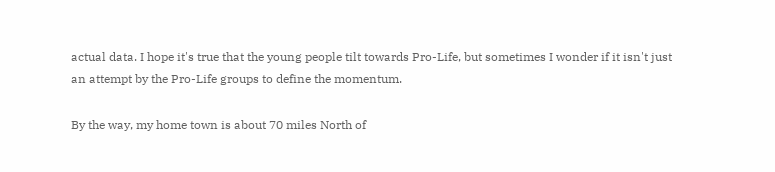actual data. I hope it's true that the young people tilt towards Pro-Life, but sometimes I wonder if it isn't just an attempt by the Pro-Life groups to define the momentum.

By the way, my home town is about 70 miles North of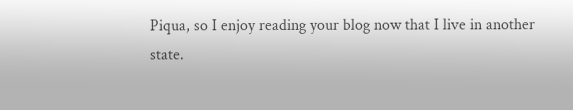Piqua, so I enjoy reading your blog now that I live in another state.